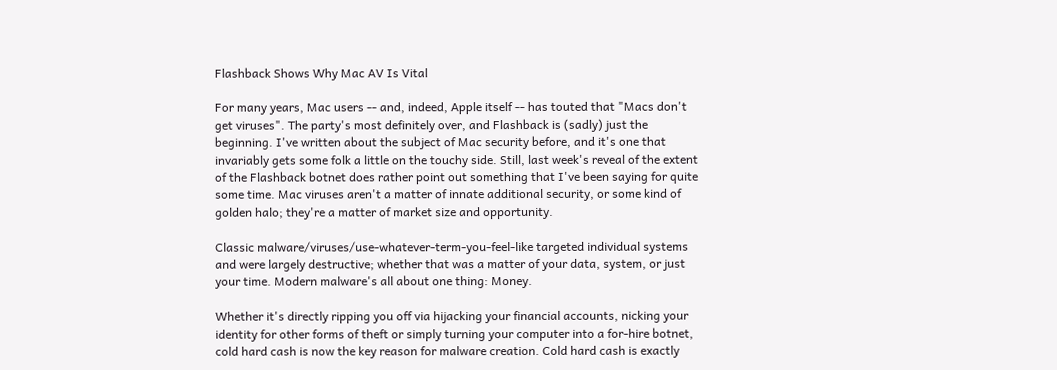Flashback Shows Why Mac AV Is Vital

For many years, Mac users -- and, indeed, Apple itself -- has touted that "Macs don't get viruses". The party's most definitely over, and Flashback is (sadly) just the beginning. I've written about the subject of Mac security before, and it's one that invariably gets some folk a little on the touchy side. Still, last week's reveal of the extent of the Flashback botnet does rather point out something that I've been saying for quite some time. Mac viruses aren't a matter of innate additional security, or some kind of golden halo; they're a matter of market size and opportunity.

Classic malware/viruses/use-whatever-term-you-feel-like targeted individual systems and were largely destructive; whether that was a matter of your data, system, or just your time. Modern malware's all about one thing: Money.

Whether it's directly ripping you off via hijacking your financial accounts, nicking your identity for other forms of theft or simply turning your computer into a for-hire botnet, cold hard cash is now the key reason for malware creation. Cold hard cash is exactly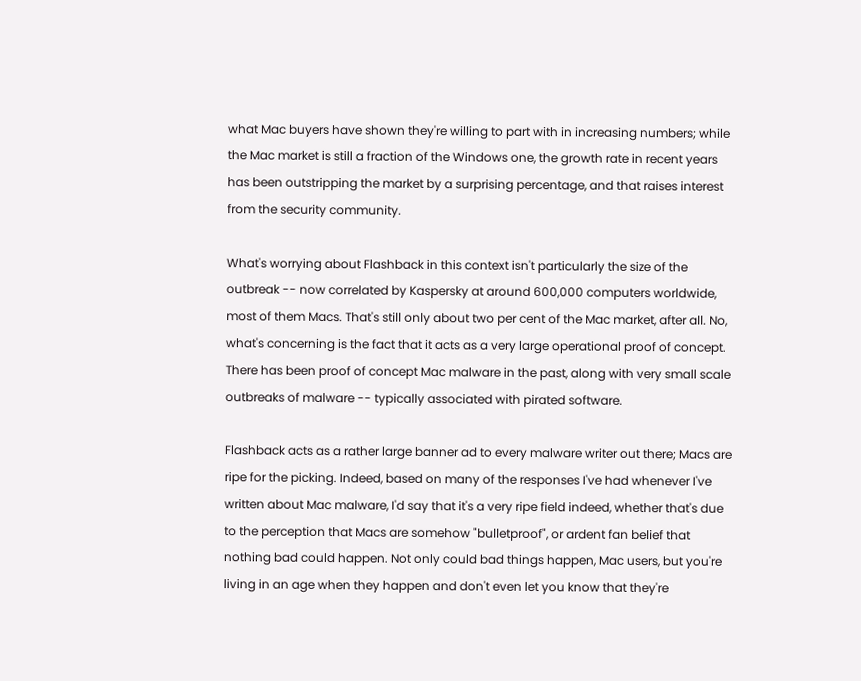what Mac buyers have shown they're willing to part with in increasing numbers; while the Mac market is still a fraction of the Windows one, the growth rate in recent years has been outstripping the market by a surprising percentage, and that raises interest from the security community.

What's worrying about Flashback in this context isn't particularly the size of the outbreak -- now correlated by Kaspersky at around 600,000 computers worldwide, most of them Macs. That's still only about two per cent of the Mac market, after all. No, what's concerning is the fact that it acts as a very large operational proof of concept. There has been proof of concept Mac malware in the past, along with very small scale outbreaks of malware -- typically associated with pirated software.

Flashback acts as a rather large banner ad to every malware writer out there; Macs are ripe for the picking. Indeed, based on many of the responses I've had whenever I've written about Mac malware, I'd say that it's a very ripe field indeed, whether that's due to the perception that Macs are somehow "bulletproof", or ardent fan belief that nothing bad could happen. Not only could bad things happen, Mac users, but you're living in an age when they happen and don't even let you know that they're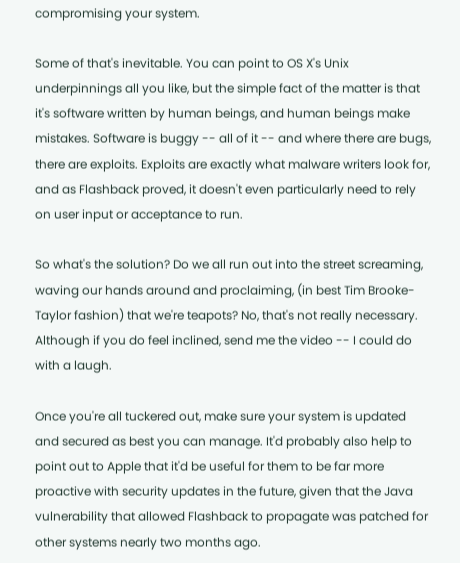compromising your system.

Some of that's inevitable. You can point to OS X's Unix underpinnings all you like, but the simple fact of the matter is that it's software written by human beings, and human beings make mistakes. Software is buggy -- all of it -- and where there are bugs, there are exploits. Exploits are exactly what malware writers look for, and as Flashback proved, it doesn't even particularly need to rely on user input or acceptance to run.

So what's the solution? Do we all run out into the street screaming, waving our hands around and proclaiming, (in best Tim Brooke-Taylor fashion) that we're teapots? No, that's not really necessary. Although if you do feel inclined, send me the video -- I could do with a laugh.

Once you're all tuckered out, make sure your system is updated and secured as best you can manage. It'd probably also help to point out to Apple that it'd be useful for them to be far more proactive with security updates in the future, given that the Java vulnerability that allowed Flashback to propagate was patched for other systems nearly two months ago.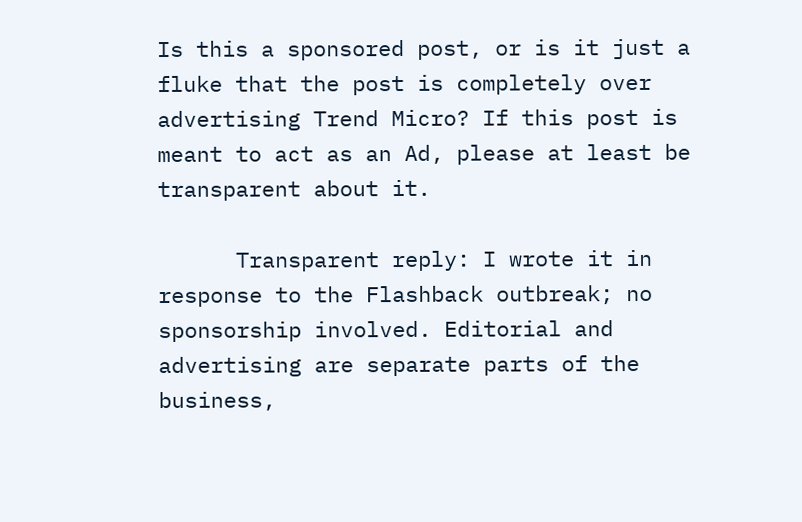Is this a sponsored post, or is it just a fluke that the post is completely over advertising Trend Micro? If this post is meant to act as an Ad, please at least be transparent about it.

      Transparent reply: I wrote it in response to the Flashback outbreak; no sponsorship involved. Editorial and advertising are separate parts of the business,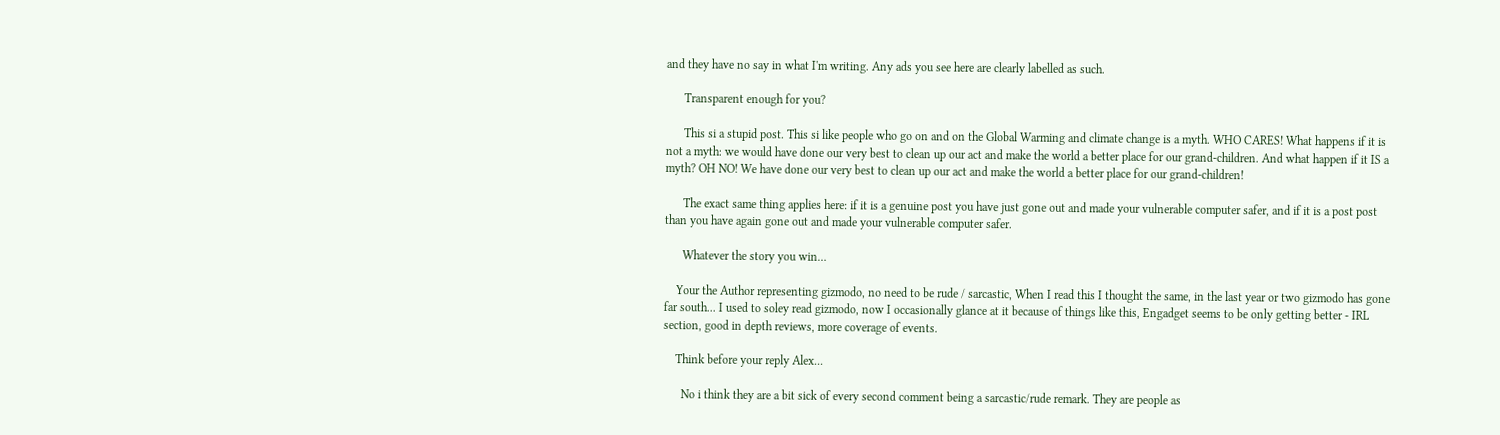and they have no say in what I'm writing. Any ads you see here are clearly labelled as such.

      Transparent enough for you?

      This si a stupid post. This si like people who go on and on the Global Warming and climate change is a myth. WHO CARES! What happens if it is not a myth: we would have done our very best to clean up our act and make the world a better place for our grand-children. And what happen if it IS a myth? OH NO! We have done our very best to clean up our act and make the world a better place for our grand-children!

      The exact same thing applies here: if it is a genuine post you have just gone out and made your vulnerable computer safer, and if it is a post post than you have again gone out and made your vulnerable computer safer.

      Whatever the story you win…

    Your the Author representing gizmodo, no need to be rude / sarcastic, When I read this I thought the same, in the last year or two gizmodo has gone far south... I used to soley read gizmodo, now I occasionally glance at it because of things like this, Engadget seems to be only getting better - IRL section, good in depth reviews, more coverage of events.

    Think before your reply Alex...

      No i think they are a bit sick of every second comment being a sarcastic/rude remark. They are people as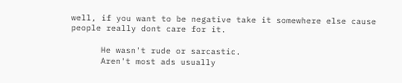well, if you want to be negative take it somewhere else cause people really dont care for it.

      He wasn't rude or sarcastic.
      Aren't most ads usually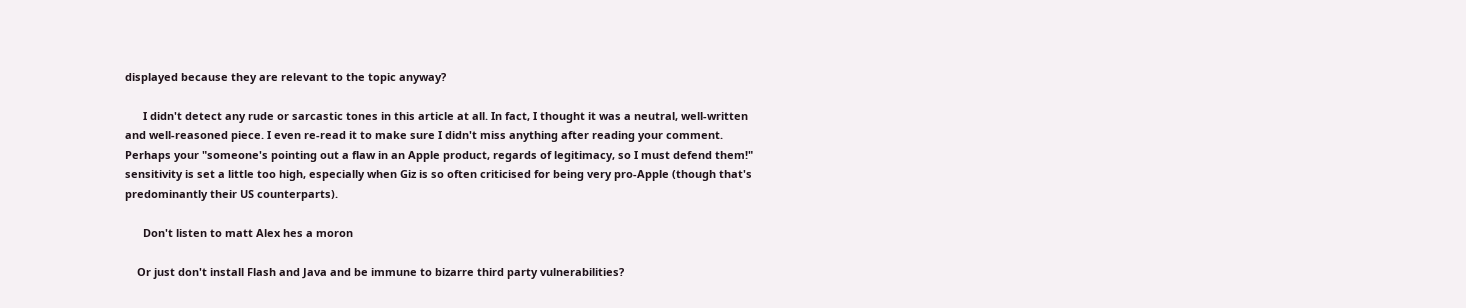displayed because they are relevant to the topic anyway?

      I didn't detect any rude or sarcastic tones in this article at all. In fact, I thought it was a neutral, well-written and well-reasoned piece. I even re-read it to make sure I didn't miss anything after reading your comment. Perhaps your "someone's pointing out a flaw in an Apple product, regards of legitimacy, so I must defend them!" sensitivity is set a little too high, especially when Giz is so often criticised for being very pro-Apple (though that's predominantly their US counterparts).

      Don't listen to matt Alex hes a moron

    Or just don't install Flash and Java and be immune to bizarre third party vulnerabilities?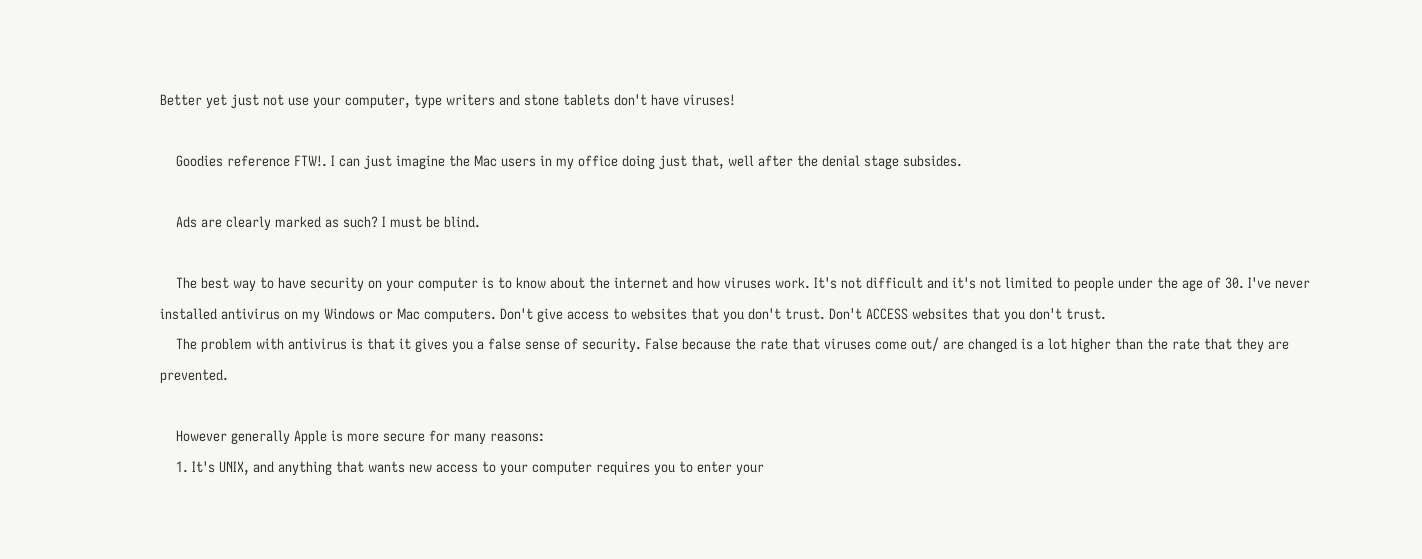Better yet just not use your computer, type writers and stone tablets don't have viruses!

    Goodies reference FTW!. I can just imagine the Mac users in my office doing just that, well after the denial stage subsides.

    Ads are clearly marked as such? I must be blind.

    The best way to have security on your computer is to know about the internet and how viruses work. It's not difficult and it's not limited to people under the age of 30. I've never installed antivirus on my Windows or Mac computers. Don't give access to websites that you don't trust. Don't ACCESS websites that you don't trust.
    The problem with antivirus is that it gives you a false sense of security. False because the rate that viruses come out/ are changed is a lot higher than the rate that they are prevented.

    However generally Apple is more secure for many reasons:
    1. It's UNIX, and anything that wants new access to your computer requires you to enter your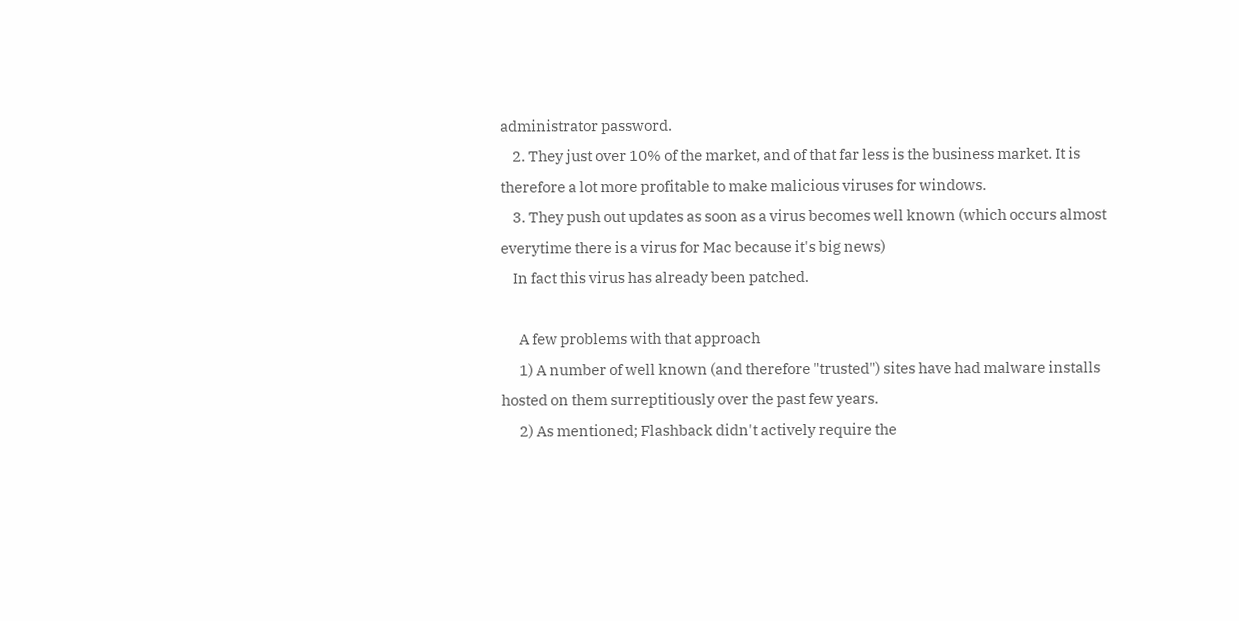administrator password.
    2. They just over 10% of the market, and of that far less is the business market. It is therefore a lot more profitable to make malicious viruses for windows.
    3. They push out updates as soon as a virus becomes well known (which occurs almost everytime there is a virus for Mac because it's big news)
    In fact this virus has already been patched.

      A few problems with that approach
      1) A number of well known (and therefore "trusted") sites have had malware installs hosted on them surreptitiously over the past few years.
      2) As mentioned; Flashback didn't actively require the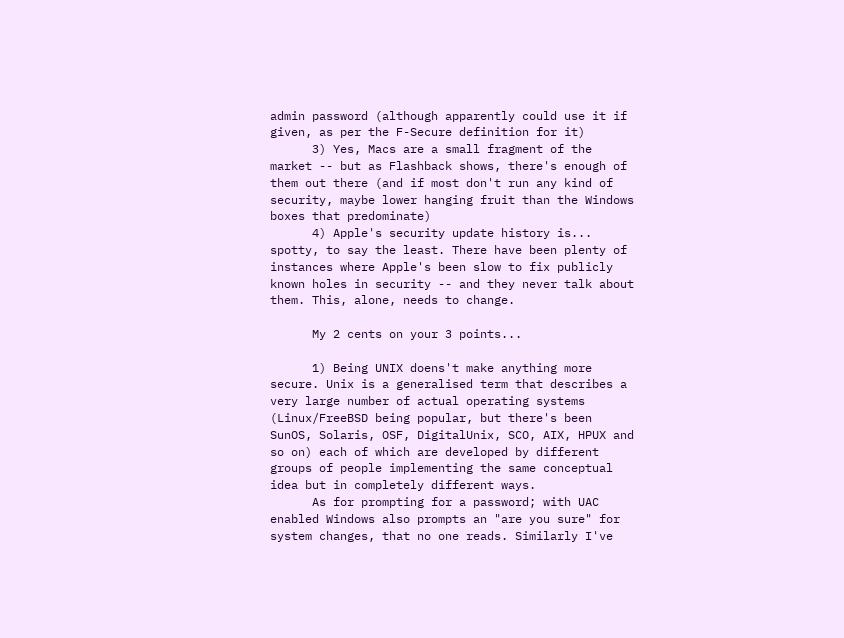admin password (although apparently could use it if given, as per the F-Secure definition for it)
      3) Yes, Macs are a small fragment of the market -- but as Flashback shows, there's enough of them out there (and if most don't run any kind of security, maybe lower hanging fruit than the Windows boxes that predominate)
      4) Apple's security update history is... spotty, to say the least. There have been plenty of instances where Apple's been slow to fix publicly known holes in security -- and they never talk about them. This, alone, needs to change.

      My 2 cents on your 3 points...

      1) Being UNIX doens't make anything more secure. Unix is a generalised term that describes a very large number of actual operating systems (Linux/FreeBSD being popular, but there's been SunOS, Solaris, OSF, DigitalUnix, SCO, AIX, HPUX and so on) each of which are developed by different groups of people implementing the same conceptual idea but in completely different ways.
      As for prompting for a password; with UAC enabled Windows also prompts an "are you sure" for system changes, that no one reads. Similarly I've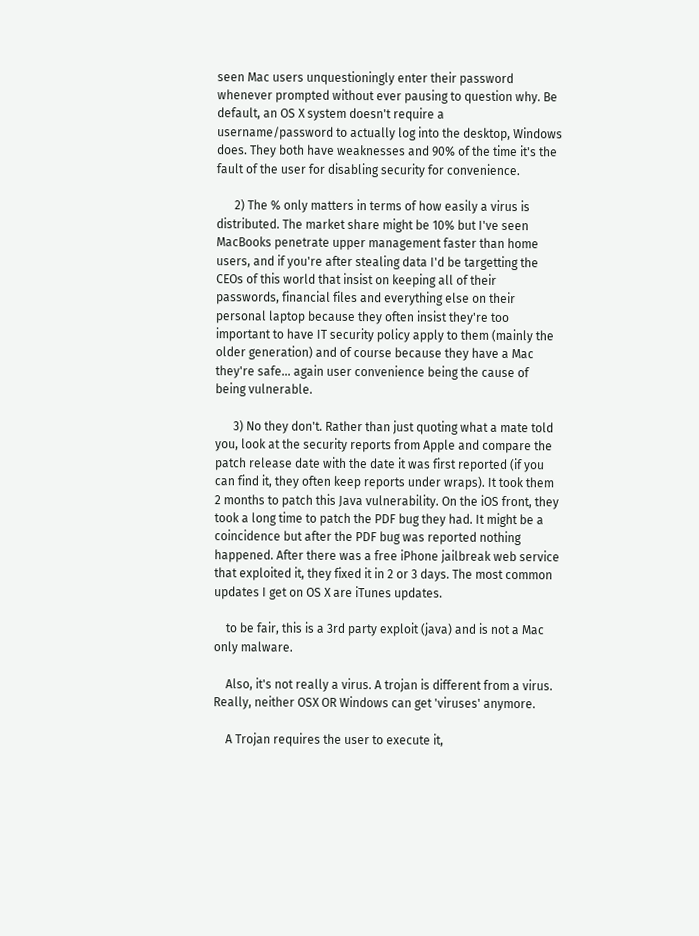seen Mac users unquestioningly enter their password whenever prompted without ever pausing to question why. Be default, an OS X system doesn't require a username/password to actually log into the desktop, Windows does. They both have weaknesses and 90% of the time it's the fault of the user for disabling security for convenience.

      2) The % only matters in terms of how easily a virus is distributed. The market share might be 10% but I've seen MacBooks penetrate upper management faster than home users, and if you're after stealing data I'd be targetting the CEOs of this world that insist on keeping all of their passwords, financial files and everything else on their personal laptop because they often insist they're too important to have IT security policy apply to them (mainly the older generation) and of course because they have a Mac they're safe... again user convenience being the cause of being vulnerable.

      3) No they don't. Rather than just quoting what a mate told you, look at the security reports from Apple and compare the patch release date with the date it was first reported (if you can find it, they often keep reports under wraps). It took them 2 months to patch this Java vulnerability. On the iOS front, they took a long time to patch the PDF bug they had. It might be a coincidence but after the PDF bug was reported nothing happened. After there was a free iPhone jailbreak web service that exploited it, they fixed it in 2 or 3 days. The most common updates I get on OS X are iTunes updates.

    to be fair, this is a 3rd party exploit (java) and is not a Mac only malware.

    Also, it's not really a virus. A trojan is different from a virus. Really, neither OSX OR Windows can get 'viruses' anymore.

    A Trojan requires the user to execute it,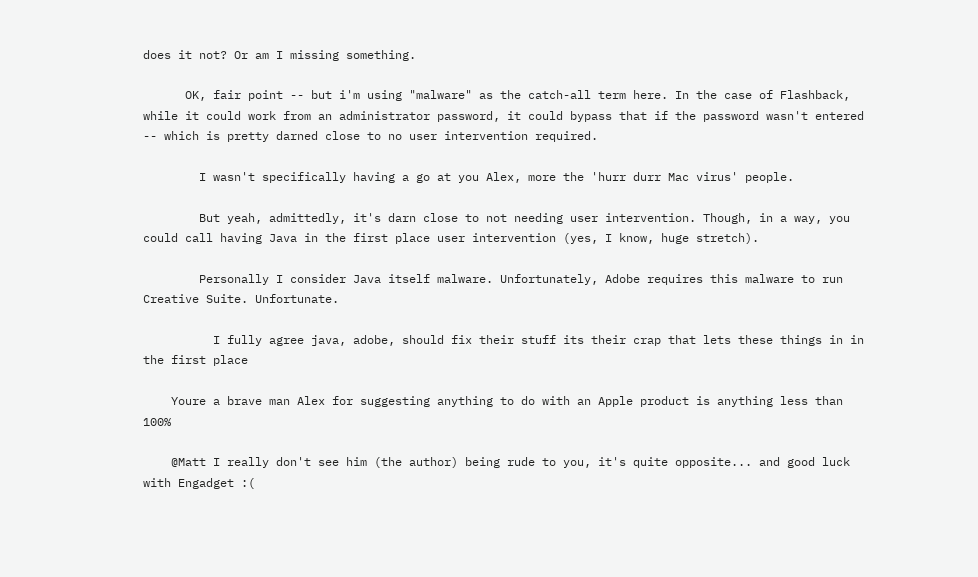does it not? Or am I missing something.

      OK, fair point -- but i'm using "malware" as the catch-all term here. In the case of Flashback, while it could work from an administrator password, it could bypass that if the password wasn't entered -- which is pretty darned close to no user intervention required.

        I wasn't specifically having a go at you Alex, more the 'hurr durr Mac virus' people.

        But yeah, admittedly, it's darn close to not needing user intervention. Though, in a way, you could call having Java in the first place user intervention (yes, I know, huge stretch).

        Personally I consider Java itself malware. Unfortunately, Adobe requires this malware to run Creative Suite. Unfortunate.

          I fully agree java, adobe, should fix their stuff its their crap that lets these things in in the first place

    Youre a brave man Alex for suggesting anything to do with an Apple product is anything less than 100%

    @Matt I really don't see him (the author) being rude to you, it's quite opposite... and good luck with Engadget :(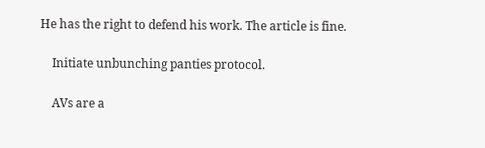He has the right to defend his work. The article is fine.

    Initiate unbunching panties protocol.

    AVs are a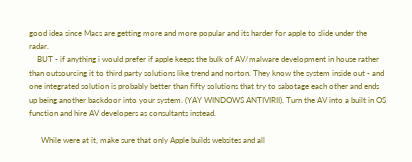good idea since Macs are getting more and more popular and its harder for apple to slide under the radar.
    BUT - if anything i would prefer if apple keeps the bulk of AV/malware development in house rather than outsourcing it to third party solutions like trend and norton. They know the system inside out - and one integrated solution is probably better than fifty solutions that try to sabotage each other and ends up being another backdoor into your system. (YAY WINDOWS ANTIVIRII). Turn the AV into a built in OS function and hire AV developers as consultants instead.

      While were at it, make sure that only Apple builds websites and all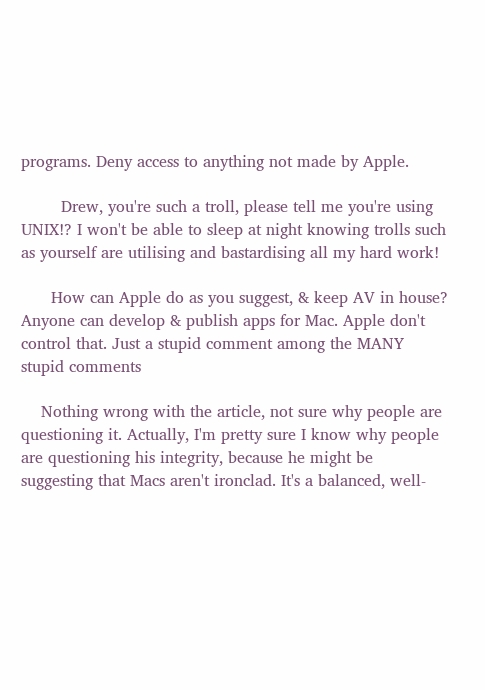programs. Deny access to anything not made by Apple.

        Drew, you're such a troll, please tell me you're using UNIX!? I won't be able to sleep at night knowing trolls such as yourself are utilising and bastardising all my hard work!

      How can Apple do as you suggest, & keep AV in house? Anyone can develop & publish apps for Mac. Apple don't control that. Just a stupid comment among the MANY stupid comments

    Nothing wrong with the article, not sure why people are questioning it. Actually, I'm pretty sure I know why people are questioning his integrity, because he might be suggesting that Macs aren't ironclad. It's a balanced, well-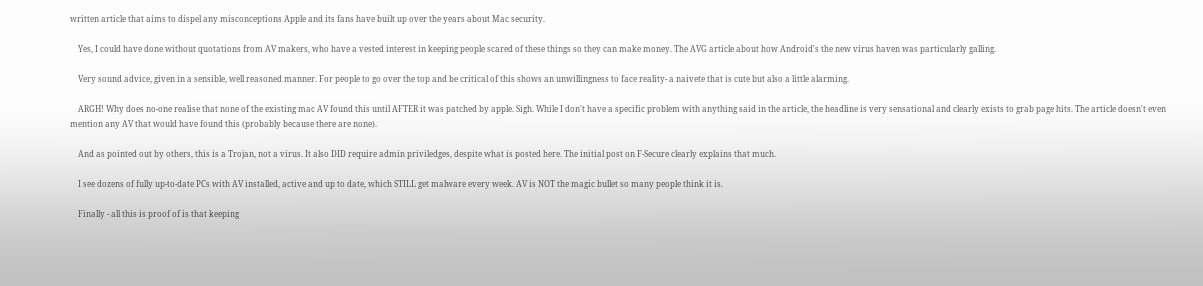written article that aims to dispel any misconceptions Apple and its fans have built up over the years about Mac security.

    Yes, I could have done without quotations from AV makers, who have a vested interest in keeping people scared of these things so they can make money. The AVG article about how Android's the new virus haven was particularly galling.

    Very sound advice, given in a sensible, well reasoned manner. For people to go over the top and be critical of this shows an unwillingness to face reality- a naivete that is cute but also a little alarming.

    ARGH! Why does no-one realise that none of the existing mac AV found this until AFTER it was patched by apple. Sigh. While I don't have a specific problem with anything said in the article, the headline is very sensational and clearly exists to grab page hits. The article doesn't even mention any AV that would have found this (probably because there are none).

    And as pointed out by others, this is a Trojan, not a virus. It also DID require admin priviledges, despite what is posted here. The initial post on F-Secure clearly explains that much.

    I see dozens of fully up-to-date PCs with AV installed, active and up to date, which STILL get malware every week. AV is NOT the magic bullet so many people think it is.

    Finally - all this is proof of is that keeping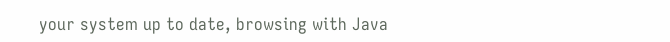your system up to date, browsing with Java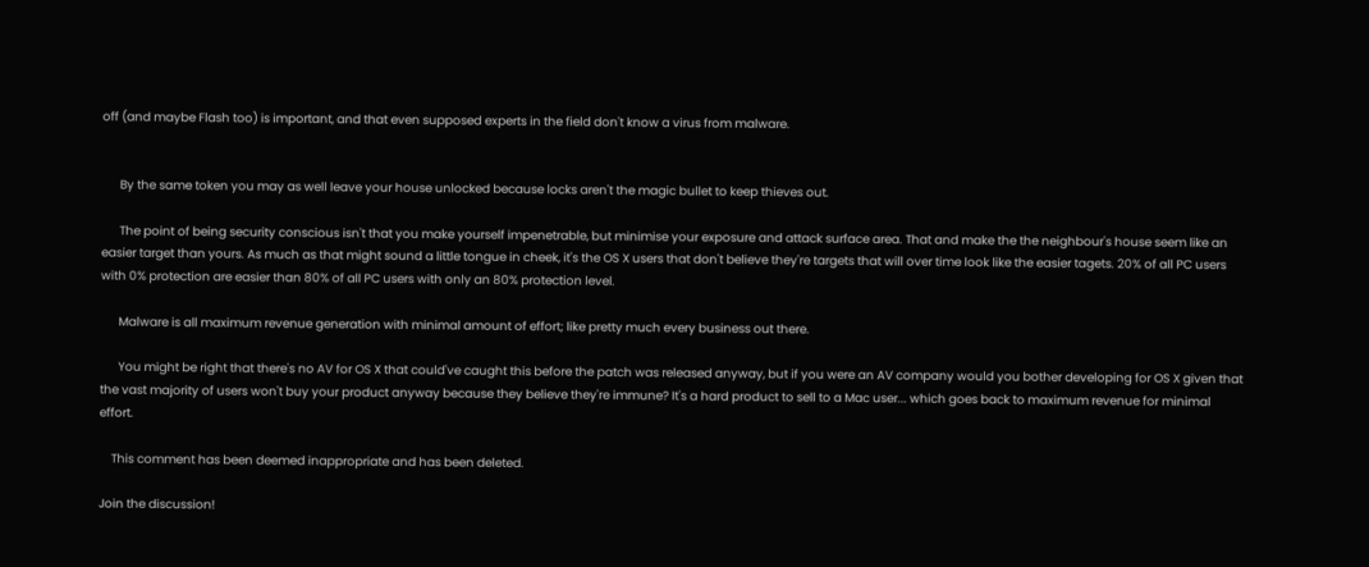off (and maybe Flash too) is important, and that even supposed experts in the field don't know a virus from malware.


      By the same token you may as well leave your house unlocked because locks aren't the magic bullet to keep thieves out.

      The point of being security conscious isn't that you make yourself impenetrable, but minimise your exposure and attack surface area. That and make the the neighbour's house seem like an easier target than yours. As much as that might sound a little tongue in cheek, it's the OS X users that don't believe they're targets that will over time look like the easier tagets. 20% of all PC users with 0% protection are easier than 80% of all PC users with only an 80% protection level.

      Malware is all maximum revenue generation with minimal amount of effort; like pretty much every business out there.

      You might be right that there's no AV for OS X that could've caught this before the patch was released anyway, but if you were an AV company would you bother developing for OS X given that the vast majority of users won't buy your product anyway because they believe they're immune? It's a hard product to sell to a Mac user... which goes back to maximum revenue for minimal effort.

    This comment has been deemed inappropriate and has been deleted.

Join the discussion!